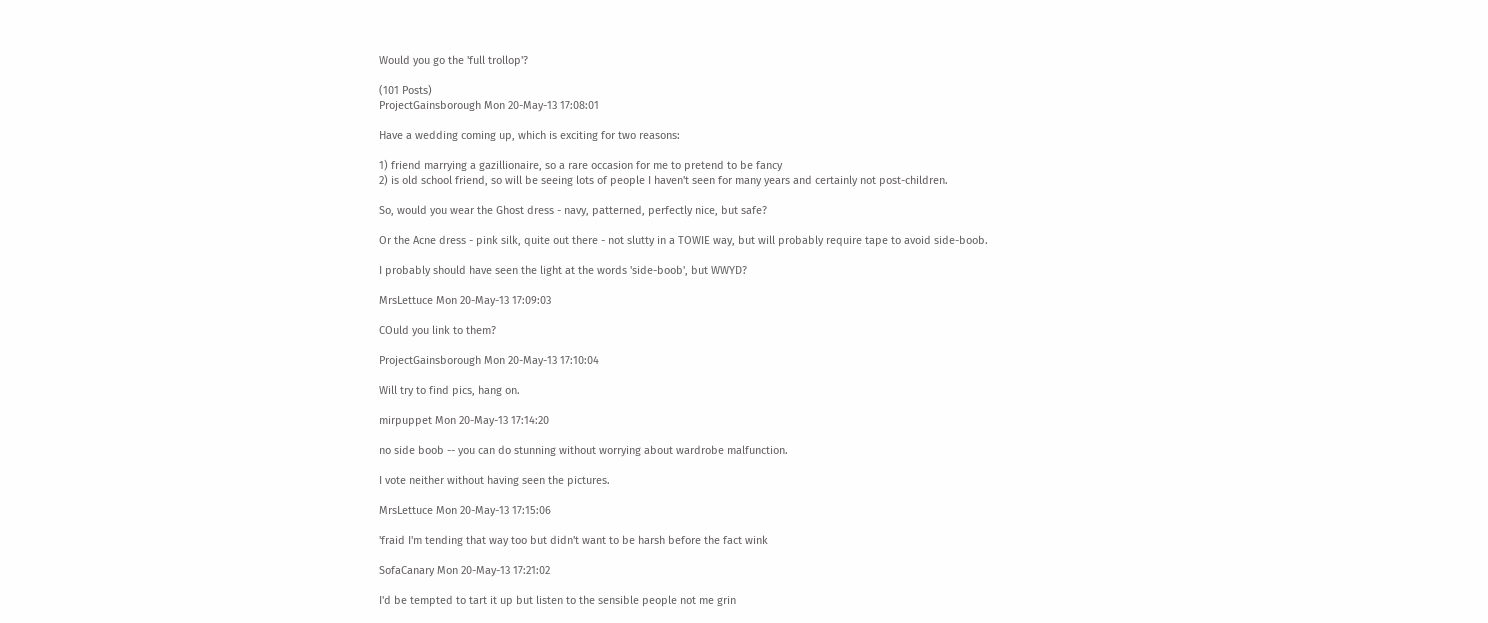Would you go the 'full trollop'?

(101 Posts)
ProjectGainsborough Mon 20-May-13 17:08:01

Have a wedding coming up, which is exciting for two reasons:

1) friend marrying a gazillionaire, so a rare occasion for me to pretend to be fancy
2) is old school friend, so will be seeing lots of people I haven't seen for many years and certainly not post-children.

So, would you wear the Ghost dress - navy, patterned, perfectly nice, but safe?

Or the Acne dress - pink silk, quite out there - not slutty in a TOWIE way, but will probably require tape to avoid side-boob.

I probably should have seen the light at the words 'side-boob', but WWYD?

MrsLettuce Mon 20-May-13 17:09:03

COuld you link to them?

ProjectGainsborough Mon 20-May-13 17:10:04

Will try to find pics, hang on.

mirpuppet Mon 20-May-13 17:14:20

no side boob -- you can do stunning without worrying about wardrobe malfunction.

I vote neither without having seen the pictures.

MrsLettuce Mon 20-May-13 17:15:06

'fraid I'm tending that way too but didn't want to be harsh before the fact wink

SofaCanary Mon 20-May-13 17:21:02

I'd be tempted to tart it up but listen to the sensible people not me grin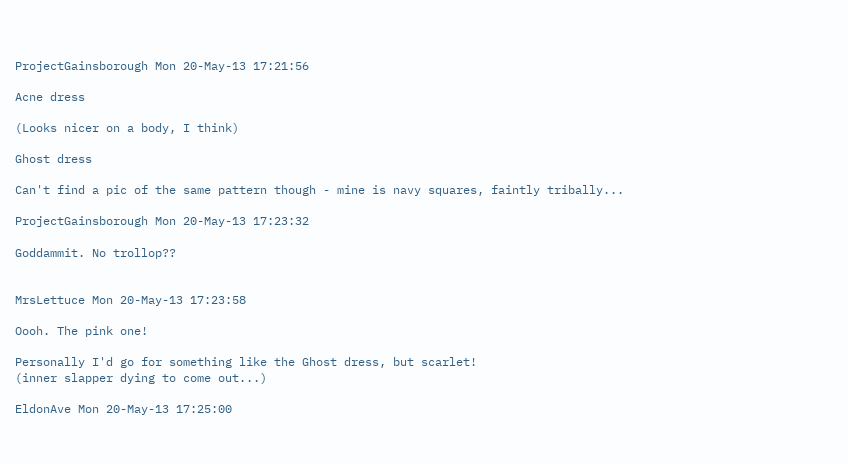ProjectGainsborough Mon 20-May-13 17:21:56

Acne dress

(Looks nicer on a body, I think)

Ghost dress

Can't find a pic of the same pattern though - mine is navy squares, faintly tribally...

ProjectGainsborough Mon 20-May-13 17:23:32

Goddammit. No trollop??


MrsLettuce Mon 20-May-13 17:23:58

Oooh. The pink one!

Personally I'd go for something like the Ghost dress, but scarlet!
(inner slapper dying to come out...)

EldonAve Mon 20-May-13 17:25:00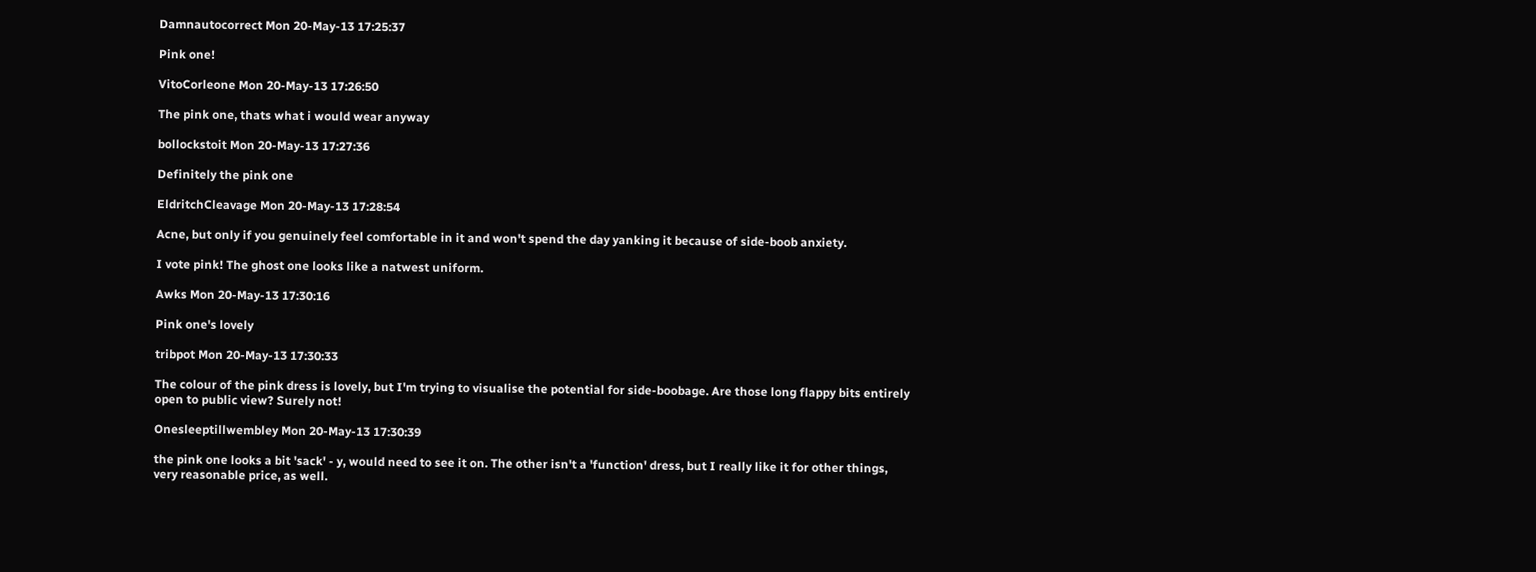Damnautocorrect Mon 20-May-13 17:25:37

Pink one!

VitoCorleone Mon 20-May-13 17:26:50

The pink one, thats what i would wear anyway

bollockstoit Mon 20-May-13 17:27:36

Definitely the pink one

EldritchCleavage Mon 20-May-13 17:28:54

Acne, but only if you genuinely feel comfortable in it and won't spend the day yanking it because of side-boob anxiety.

I vote pink! The ghost one looks like a natwest uniform.

Awks Mon 20-May-13 17:30:16

Pink one's lovely

tribpot Mon 20-May-13 17:30:33

The colour of the pink dress is lovely, but I'm trying to visualise the potential for side-boobage. Are those long flappy bits entirely open to public view? Surely not!

Onesleeptillwembley Mon 20-May-13 17:30:39

the pink one looks a bit 'sack' - y, would need to see it on. The other isn't a 'function' dress, but I really like it for other things, very reasonable price, as well.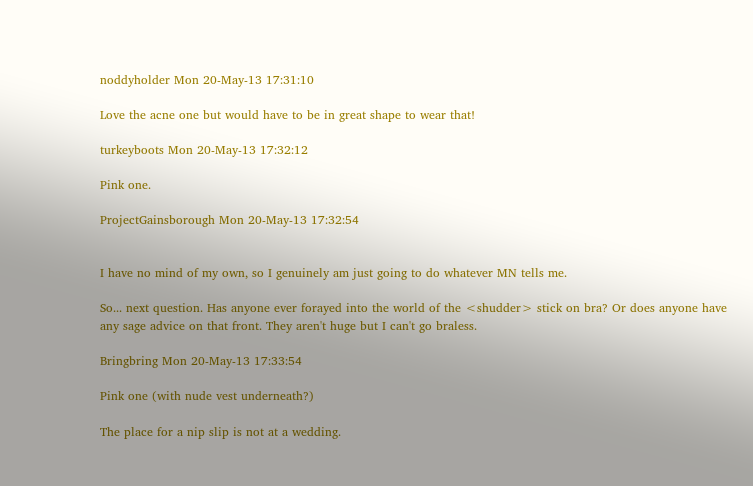noddyholder Mon 20-May-13 17:31:10

Love the acne one but would have to be in great shape to wear that!

turkeyboots Mon 20-May-13 17:32:12

Pink one.

ProjectGainsborough Mon 20-May-13 17:32:54


I have no mind of my own, so I genuinely am just going to do whatever MN tells me.

So... next question. Has anyone ever forayed into the world of the <shudder> stick on bra? Or does anyone have any sage advice on that front. They aren't huge but I can't go braless.

Bringbring Mon 20-May-13 17:33:54

Pink one (with nude vest underneath?)

The place for a nip slip is not at a wedding.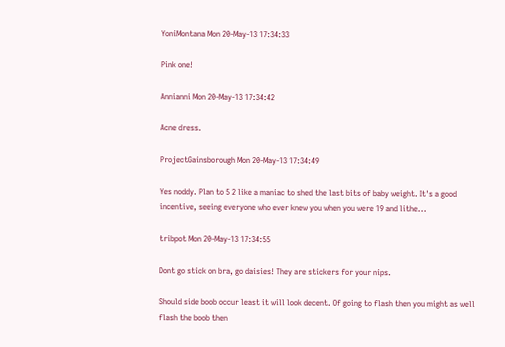YoniMontana Mon 20-May-13 17:34:33

Pink one!

Annianni Mon 20-May-13 17:34:42

Acne dress.

ProjectGainsborough Mon 20-May-13 17:34:49

Yes noddy. Plan to 5 2 like a maniac to shed the last bits of baby weight. It's a good incentive, seeing everyone who ever knew you when you were 19 and lithe...

tribpot Mon 20-May-13 17:34:55

Dont go stick on bra, go daisies! They are stickers for your nips.

Should side boob occur least it will look decent. Of going to flash then you might as well flash the boob then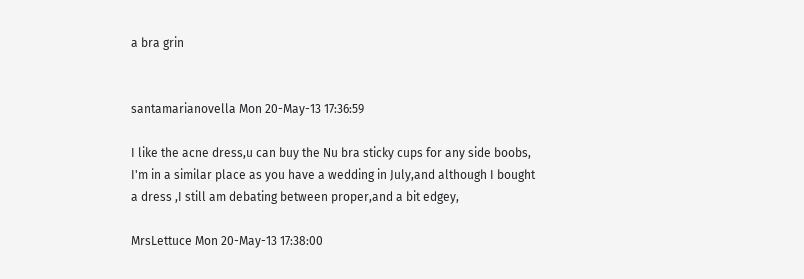a bra grin


santamarianovella Mon 20-May-13 17:36:59

I like the acne dress,u can buy the Nu bra sticky cups for any side boobs,
I'm in a similar place as you have a wedding in July,and although I bought a dress ,I still am debating between proper,and a bit edgey,

MrsLettuce Mon 20-May-13 17:38:00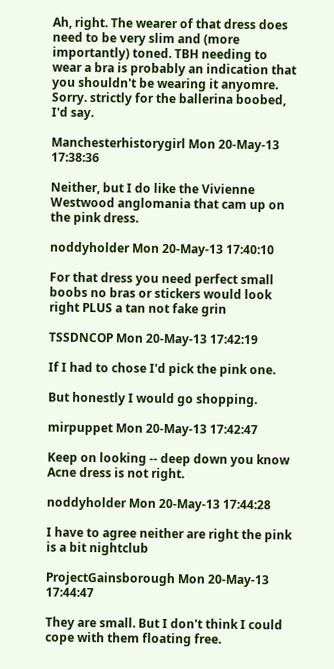Ah, right. The wearer of that dress does need to be very slim and (more importantly) toned. TBH needing to wear a bra is probably an indication that you shouldn't be wearing it anyomre. Sorry. strictly for the ballerina boobed, I'd say.

Manchesterhistorygirl Mon 20-May-13 17:38:36

Neither, but I do like the Vivienne Westwood anglomania that cam up on the pink dress.

noddyholder Mon 20-May-13 17:40:10

For that dress you need perfect small boobs no bras or stickers would look right PLUS a tan not fake grin

TSSDNCOP Mon 20-May-13 17:42:19

If I had to chose I'd pick the pink one.

But honestly I would go shopping.

mirpuppet Mon 20-May-13 17:42:47

Keep on looking -- deep down you know Acne dress is not right.

noddyholder Mon 20-May-13 17:44:28

I have to agree neither are right the pink is a bit nightclub

ProjectGainsborough Mon 20-May-13 17:44:47

They are small. But I don't think I could cope with them floating free.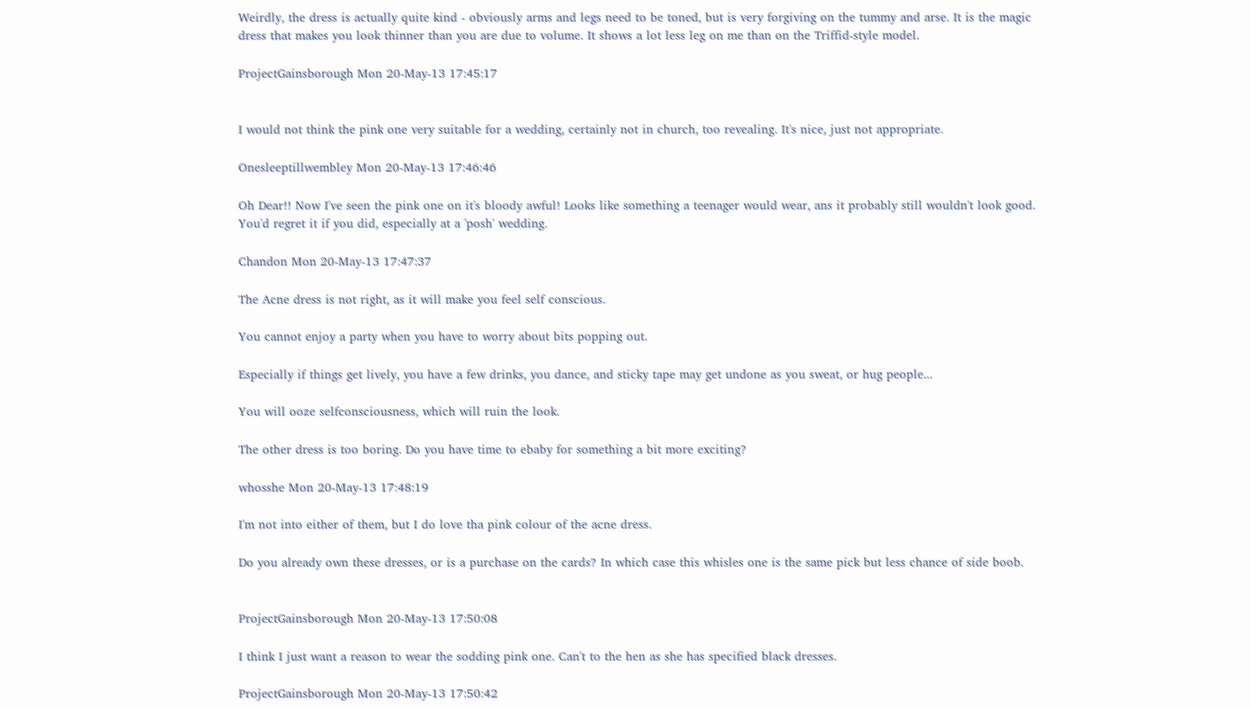Weirdly, the dress is actually quite kind - obviously arms and legs need to be toned, but is very forgiving on the tummy and arse. It is the magic dress that makes you look thinner than you are due to volume. It shows a lot less leg on me than on the Triffid-style model.

ProjectGainsborough Mon 20-May-13 17:45:17


I would not think the pink one very suitable for a wedding, certainly not in church, too revealing. It's nice, just not appropriate.

Onesleeptillwembley Mon 20-May-13 17:46:46

Oh Dear!! Now I've seen the pink one on it's bloody awful! Looks like something a teenager would wear, ans it probably still wouldn't look good. You'd regret it if you did, especially at a 'posh' wedding.

Chandon Mon 20-May-13 17:47:37

The Acne dress is not right, as it will make you feel self conscious.

You cannot enjoy a party when you have to worry about bits popping out.

Especially if things get lively, you have a few drinks, you dance, and sticky tape may get undone as you sweat, or hug people...

You will ooze selfconsciousness, which will ruin the look.

The other dress is too boring. Do you have time to ebaby for something a bit more exciting?

whosshe Mon 20-May-13 17:48:19

I'm not into either of them, but I do love tha pink colour of the acne dress.

Do you already own these dresses, or is a purchase on the cards? In which case this whisles one is the same pick but less chance of side boob.


ProjectGainsborough Mon 20-May-13 17:50:08

I think I just want a reason to wear the sodding pink one. Can't to the hen as she has specified black dresses.

ProjectGainsborough Mon 20-May-13 17:50:42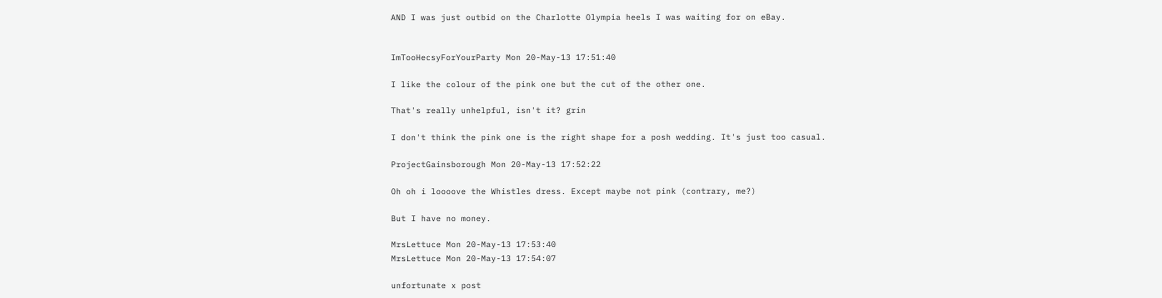AND I was just outbid on the Charlotte Olympia heels I was waiting for on eBay.


ImTooHecsyForYourParty Mon 20-May-13 17:51:40

I like the colour of the pink one but the cut of the other one.

That's really unhelpful, isn't it? grin

I don't think the pink one is the right shape for a posh wedding. It's just too casual.

ProjectGainsborough Mon 20-May-13 17:52:22

Oh oh i loooove the Whistles dress. Except maybe not pink (contrary, me?)

But I have no money.

MrsLettuce Mon 20-May-13 17:53:40
MrsLettuce Mon 20-May-13 17:54:07

unfortunate x post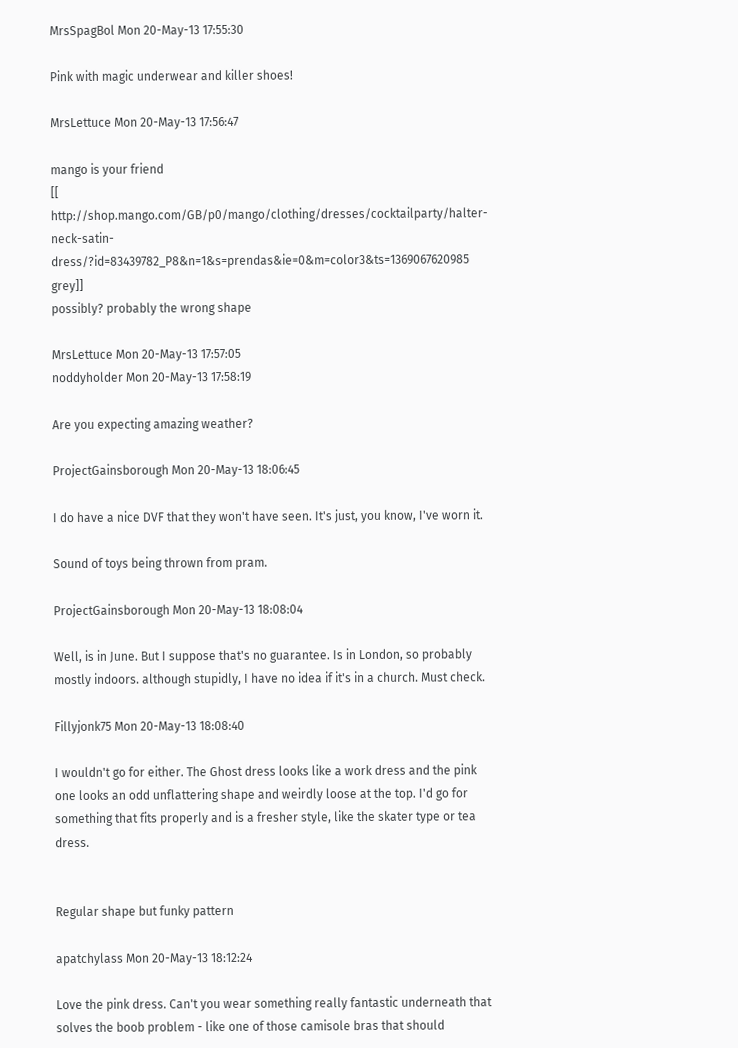MrsSpagBol Mon 20-May-13 17:55:30

Pink with magic underwear and killer shoes!

MrsLettuce Mon 20-May-13 17:56:47

mango is your friend
[[ http://shop.mango.com/GB/p0/mango/clothing/dresses/cocktailparty/halter-neck-satin-dress/?id=83439782_P8&n=1&s=prendas&ie=0&m=color3&ts=1369067620985 grey]]
possibly? probably the wrong shape

MrsLettuce Mon 20-May-13 17:57:05
noddyholder Mon 20-May-13 17:58:19

Are you expecting amazing weather?

ProjectGainsborough Mon 20-May-13 18:06:45

I do have a nice DVF that they won't have seen. It's just, you know, I've worn it.

Sound of toys being thrown from pram.

ProjectGainsborough Mon 20-May-13 18:08:04

Well, is in June. But I suppose that's no guarantee. Is in London, so probably mostly indoors. although stupidly, I have no idea if it's in a church. Must check.

Fillyjonk75 Mon 20-May-13 18:08:40

I wouldn't go for either. The Ghost dress looks like a work dress and the pink one looks an odd unflattering shape and weirdly loose at the top. I'd go for something that fits properly and is a fresher style, like the skater type or tea dress.


Regular shape but funky pattern

apatchylass Mon 20-May-13 18:12:24

Love the pink dress. Can't you wear something really fantastic underneath that solves the boob problem - like one of those camisole bras that should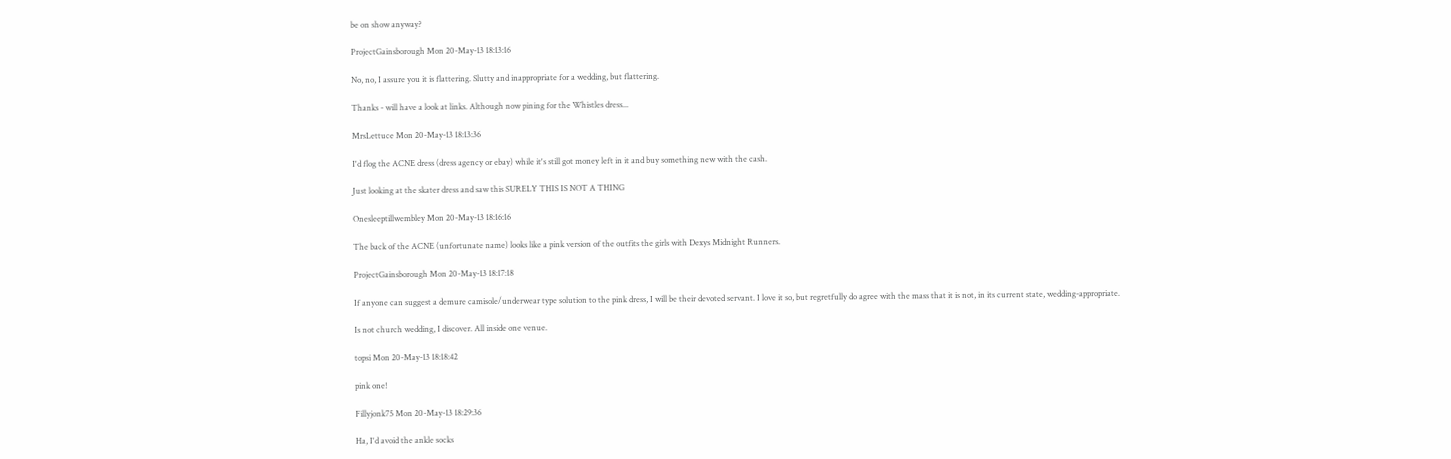be on show anyway?

ProjectGainsborough Mon 20-May-13 18:13:16

No, no, I assure you it is flattering. Slutty and inappropriate for a wedding, but flattering.

Thanks - will have a look at links. Although now pining for the Whistles dress...

MrsLettuce Mon 20-May-13 18:13:36

I'd flog the ACNE dress (dress agency or ebay) while it's still got money left in it and buy something new with the cash.

Just looking at the skater dress and saw this SURELY THIS IS NOT A THING

Onesleeptillwembley Mon 20-May-13 18:16:16

The back of the ACNE (unfortunate name) looks like a pink version of the outfits the girls with Dexys Midnight Runners.

ProjectGainsborough Mon 20-May-13 18:17:18

If anyone can suggest a demure camisole/underwear type solution to the pink dress, I will be their devoted servant. I love it so, but regretfully do agree with the mass that it is not, in its current state, wedding-appropriate.

Is not church wedding, I discover. All inside one venue.

topsi Mon 20-May-13 18:18:42

pink one!

Fillyjonk75 Mon 20-May-13 18:29:36

Ha, I'd avoid the ankle socks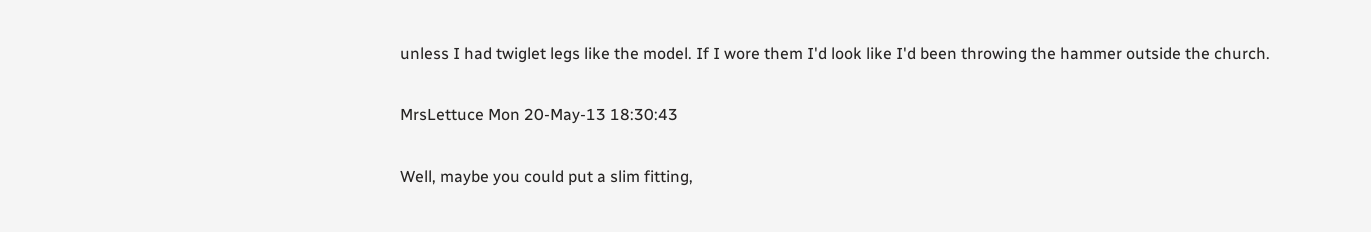unless I had twiglet legs like the model. If I wore them I'd look like I'd been throwing the hammer outside the church.

MrsLettuce Mon 20-May-13 18:30:43

Well, maybe you could put a slim fitting,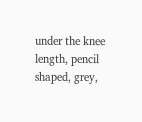under the knee length, pencil shaped, grey,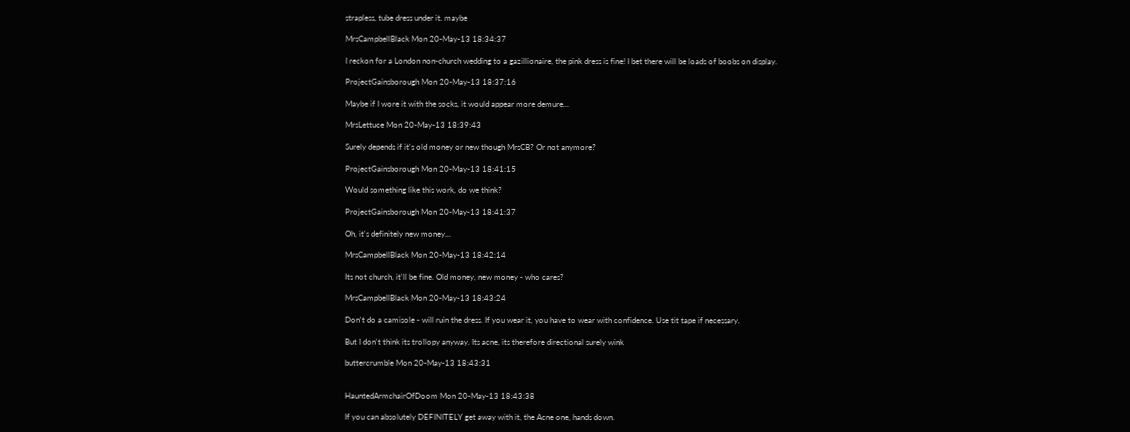strapless, tube dress under it. maybe

MrsCampbellBlack Mon 20-May-13 18:34:37

I reckon for a London non-church wedding to a gazillionaire, the pink dress is fine! I bet there will be loads of boobs on display.

ProjectGainsborough Mon 20-May-13 18:37:16

Maybe if I wore it with the socks, it would appear more demure...

MrsLettuce Mon 20-May-13 18:39:43

Surely depends if it's old money or new though MrsCB? Or not anymore?

ProjectGainsborough Mon 20-May-13 18:41:15

Would something like this work, do we think?

ProjectGainsborough Mon 20-May-13 18:41:37

Oh, it's definitely new money...

MrsCampbellBlack Mon 20-May-13 18:42:14

Its not church, it'll be fine. Old money, new money - who cares?

MrsCampbellBlack Mon 20-May-13 18:43:24

Don't do a camisole - will ruin the dress. If you wear it, you have to wear with confidence. Use tit tape if necessary.

But I don't think its trollopy anyway. Its acne, its therefore directional surely wink

buttercrumble Mon 20-May-13 18:43:31


HauntedArmchairOfDoom Mon 20-May-13 18:43:38

If you can absolutely DEFINITELY get away with it, the Acne one, hands down.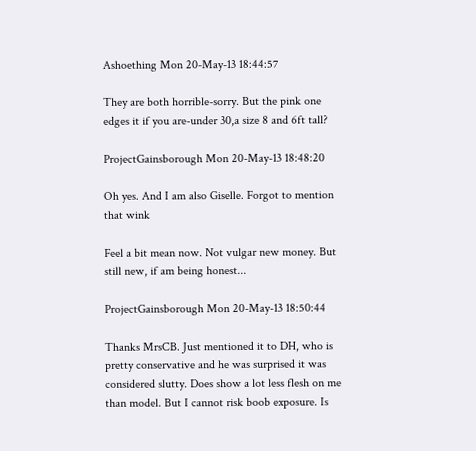Ashoething Mon 20-May-13 18:44:57

They are both horrible-sorry. But the pink one edges it if you are-under 30,a size 8 and 6ft tall?

ProjectGainsborough Mon 20-May-13 18:48:20

Oh yes. And I am also Giselle. Forgot to mention that wink

Feel a bit mean now. Not vulgar new money. But still new, if am being honest...

ProjectGainsborough Mon 20-May-13 18:50:44

Thanks MrsCB. Just mentioned it to DH, who is pretty conservative and he was surprised it was considered slutty. Does show a lot less flesh on me than model. But I cannot risk boob exposure. Is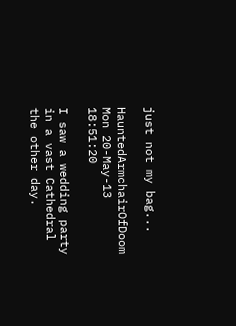just not my bag...

HauntedArmchairOfDoom Mon 20-May-13 18:51:20

I saw a wedding party in a vast Cathedral the other day.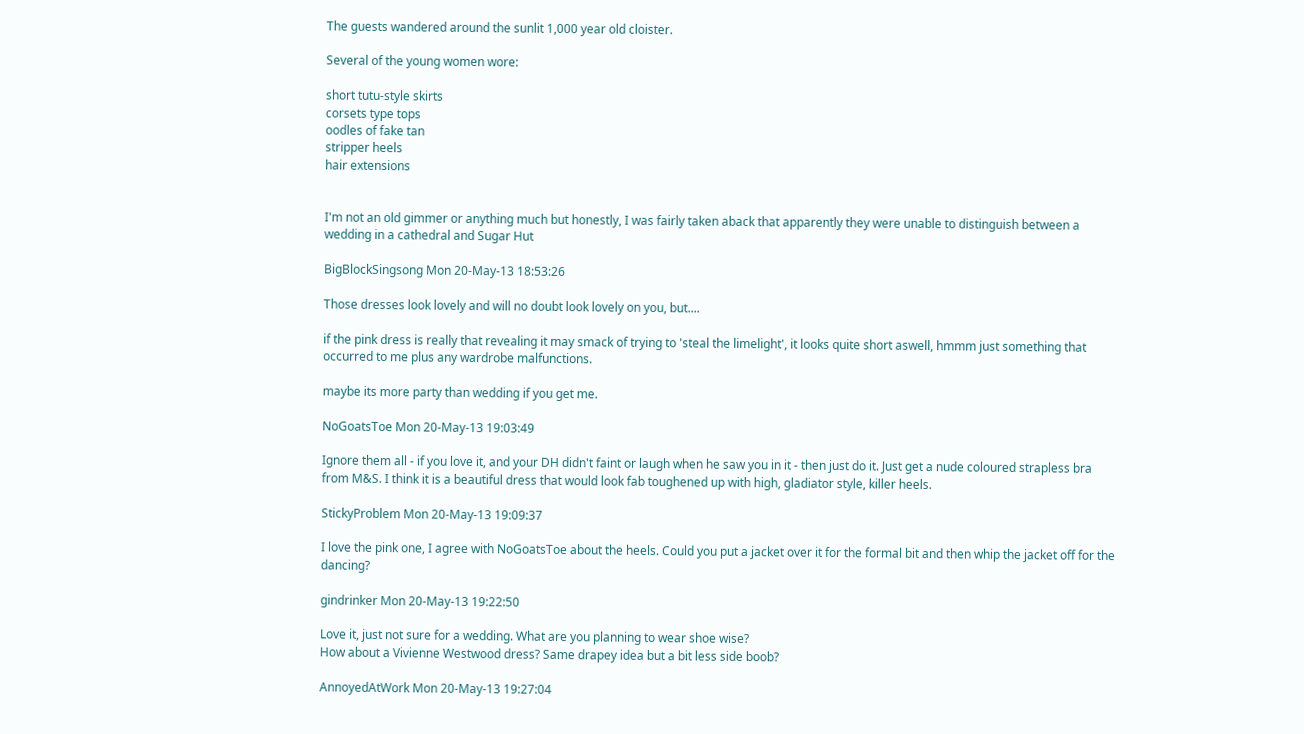The guests wandered around the sunlit 1,000 year old cloister.

Several of the young women wore:

short tutu-style skirts
corsets type tops
oodles of fake tan
stripper heels
hair extensions


I'm not an old gimmer or anything much but honestly, I was fairly taken aback that apparently they were unable to distinguish between a wedding in a cathedral and Sugar Hut

BigBlockSingsong Mon 20-May-13 18:53:26

Those dresses look lovely and will no doubt look lovely on you, but....

if the pink dress is really that revealing it may smack of trying to 'steal the limelight', it looks quite short aswell, hmmm just something that occurred to me plus any wardrobe malfunctions.

maybe its more party than wedding if you get me.

NoGoatsToe Mon 20-May-13 19:03:49

Ignore them all - if you love it, and your DH didn't faint or laugh when he saw you in it - then just do it. Just get a nude coloured strapless bra from M&S. I think it is a beautiful dress that would look fab toughened up with high, gladiator style, killer heels.

StickyProblem Mon 20-May-13 19:09:37

I love the pink one, I agree with NoGoatsToe about the heels. Could you put a jacket over it for the formal bit and then whip the jacket off for the dancing?

gindrinker Mon 20-May-13 19:22:50

Love it, just not sure for a wedding. What are you planning to wear shoe wise?
How about a Vivienne Westwood dress? Same drapey idea but a bit less side boob?

AnnoyedAtWork Mon 20-May-13 19:27:04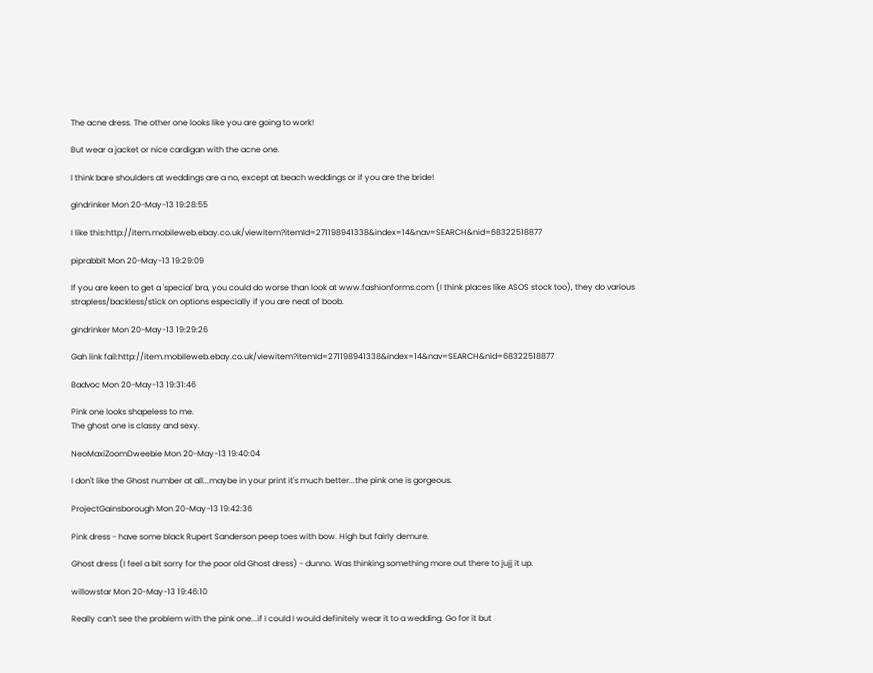The acne dress. The other one looks like you are going to work!

But wear a jacket or nice cardigan with the acne one.

I think bare shoulders at weddings are a no, except at beach weddings or if you are the bride!

gindrinker Mon 20-May-13 19:28:55

I like this:http://item.mobileweb.ebay.co.uk/viewitem?itemId=271198941338&index=14&nav=SEARCH&nid=68322518877

piprabbit Mon 20-May-13 19:29:09

If you are keen to get a 'special' bra, you could do worse than look at www.fashionforms.com (I think places like ASOS stock too), they do various strapless/backless/stick on options especially if you are neat of boob.

gindrinker Mon 20-May-13 19:29:26

Gah link fail:http://item.mobileweb.ebay.co.uk/viewitem?itemId=271198941338&index=14&nav=SEARCH&nid=68322518877

Badvoc Mon 20-May-13 19:31:46

Pink one looks shapeless to me.
The ghost one is classy and sexy.

NeoMaxiZoomDweebie Mon 20-May-13 19:40:04

I don't like the Ghost number at all...maybe in your print it's much better...the pink one is gorgeous.

ProjectGainsborough Mon 20-May-13 19:42:36

Pink dress - have some black Rupert Sanderson peep toes with bow. High but fairly demure.

Ghost dress (I feel a bit sorry for the poor old Ghost dress) - dunno. Was thinking something more out there to jujj it up.

willowstar Mon 20-May-13 19:46:10

Really can't see the problem with the pink one...if I could I would definitely wear it to a wedding. Go for it but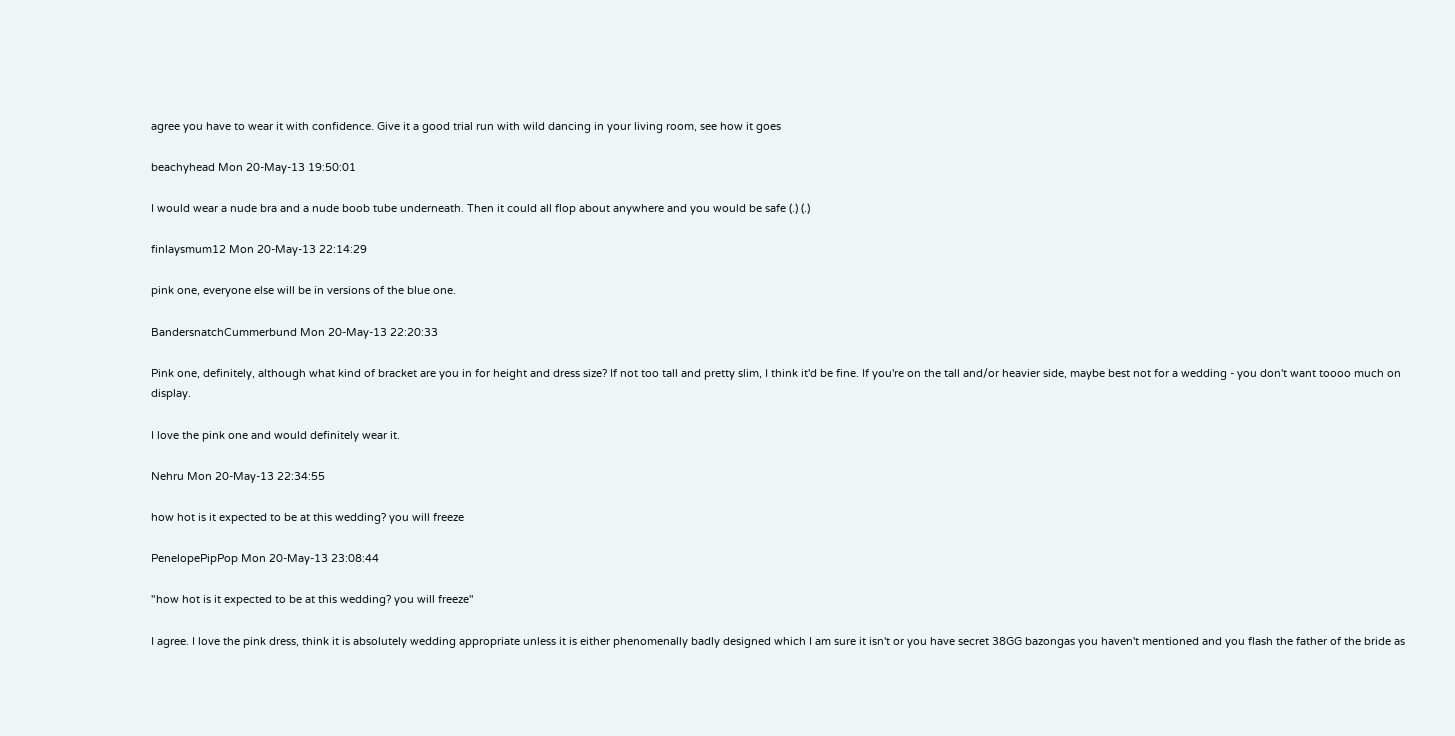agree you have to wear it with confidence. Give it a good trial run with wild dancing in your living room, see how it goes

beachyhead Mon 20-May-13 19:50:01

I would wear a nude bra and a nude boob tube underneath. Then it could all flop about anywhere and you would be safe (.) (.)

finlaysmum12 Mon 20-May-13 22:14:29

pink one, everyone else will be in versions of the blue one.

BandersnatchCummerbund Mon 20-May-13 22:20:33

Pink one, definitely, although what kind of bracket are you in for height and dress size? If not too tall and pretty slim, I think it'd be fine. If you're on the tall and/or heavier side, maybe best not for a wedding - you don't want toooo much on display.

I love the pink one and would definitely wear it.

Nehru Mon 20-May-13 22:34:55

how hot is it expected to be at this wedding? you will freeze

PenelopePipPop Mon 20-May-13 23:08:44

"how hot is it expected to be at this wedding? you will freeze"

I agree. I love the pink dress, think it is absolutely wedding appropriate unless it is either phenomenally badly designed which I am sure it isn't or you have secret 38GG bazongas you haven't mentioned and you flash the father of the bride as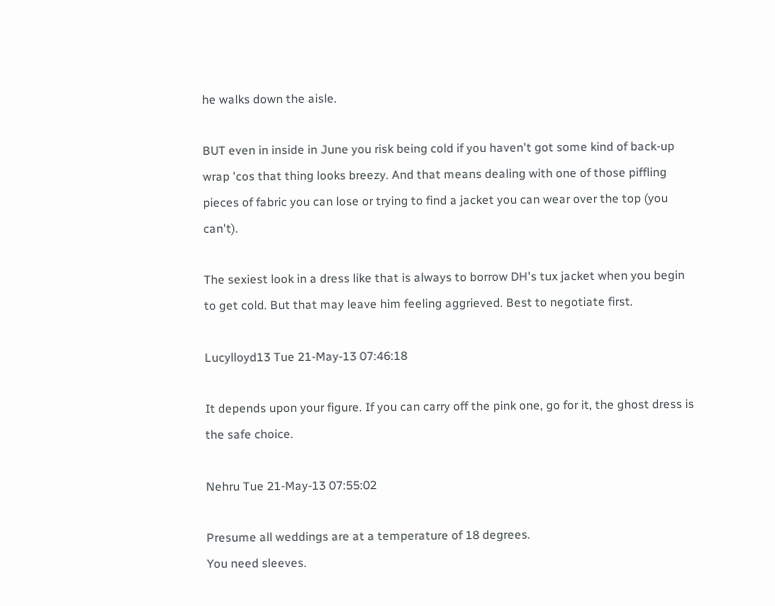he walks down the aisle.

BUT even in inside in June you risk being cold if you haven't got some kind of back-up wrap 'cos that thing looks breezy. And that means dealing with one of those piffling pieces of fabric you can lose or trying to find a jacket you can wear over the top (you can't).

The sexiest look in a dress like that is always to borrow DH's tux jacket when you begin to get cold. But that may leave him feeling aggrieved. Best to negotiate first.

Lucylloyd13 Tue 21-May-13 07:46:18

It depends upon your figure. If you can carry off the pink one, go for it, the ghost dress is the safe choice.

Nehru Tue 21-May-13 07:55:02

Presume all weddings are at a temperature of 18 degrees.
You need sleeves.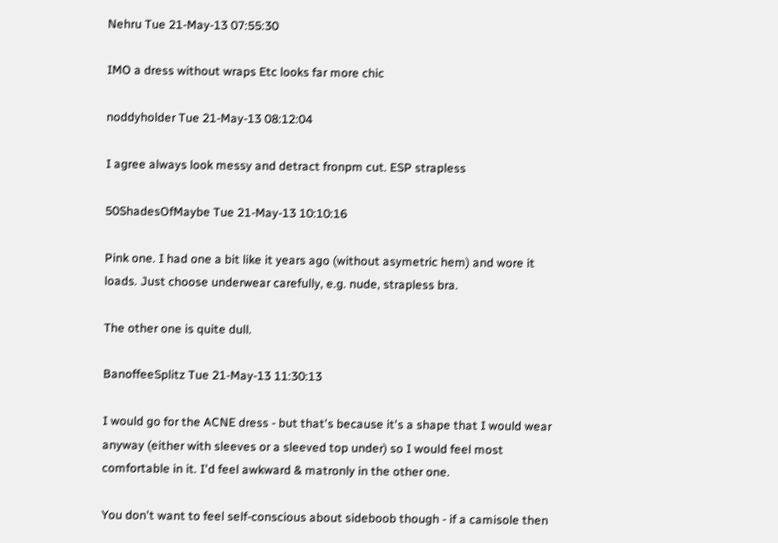Nehru Tue 21-May-13 07:55:30

IMO a dress without wraps Etc looks far more chic

noddyholder Tue 21-May-13 08:12:04

I agree always look messy and detract fronpm cut. ESP strapless

50ShadesOfMaybe Tue 21-May-13 10:10:16

Pink one. I had one a bit like it years ago (without asymetric hem) and wore it loads. Just choose underwear carefully, e.g. nude, strapless bra.

The other one is quite dull.

BanoffeeSplitz Tue 21-May-13 11:30:13

I would go for the ACNE dress - but that's because it's a shape that I would wear anyway (either with sleeves or a sleeved top under) so I would feel most comfortable in it. I'd feel awkward & matronly in the other one.

You don't want to feel self-conscious about sideboob though - if a camisole then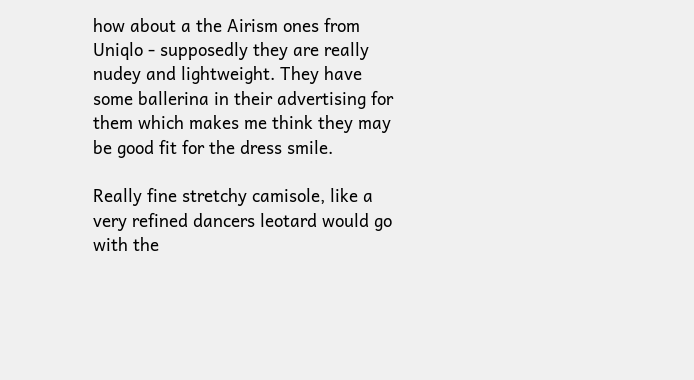how about a the Airism ones from Uniqlo - supposedly they are really nudey and lightweight. They have some ballerina in their advertising for them which makes me think they may be good fit for the dress smile.

Really fine stretchy camisole, like a very refined dancers leotard would go with the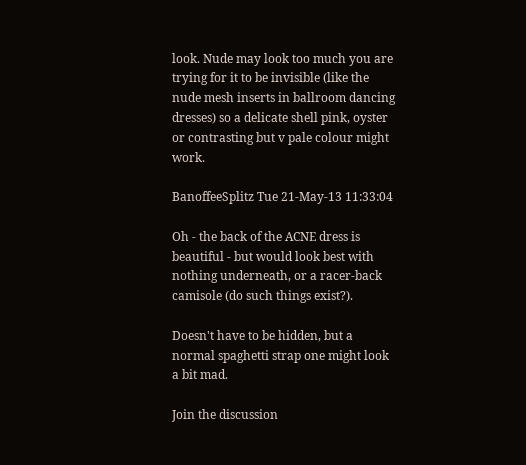look. Nude may look too much you are trying for it to be invisible (like the nude mesh inserts in ballroom dancing dresses) so a delicate shell pink, oyster or contrasting but v pale colour might work.

BanoffeeSplitz Tue 21-May-13 11:33:04

Oh - the back of the ACNE dress is beautiful - but would look best with nothing underneath, or a racer-back camisole (do such things exist?).

Doesn't have to be hidden, but a normal spaghetti strap one might look a bit mad.

Join the discussion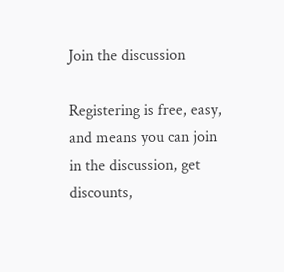Join the discussion

Registering is free, easy, and means you can join in the discussion, get discounts,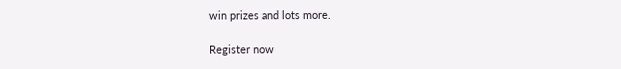win prizes and lots more.

Register now